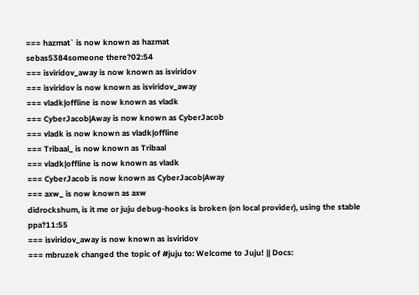=== hazmat` is now known as hazmat
sebas5384someone there?02:54
=== isviridov_away is now known as isviridov
=== isviridov is now known as isviridov_away
=== vladk|offline is now known as vladk
=== CyberJacob|Away is now known as CyberJacob
=== vladk is now known as vladk|offline
=== Tribaal_ is now known as Tribaal
=== vladk|offline is now known as vladk
=== CyberJacob is now known as CyberJacob|Away
=== axw_ is now known as axw
didrockshum, is it me or juju debug-hooks is broken (on local provider), using the stable ppa?11:55
=== isviridov_away is now known as isviridov
=== mbruzek changed the topic of #juju to: Welcome to Juju! || Docs: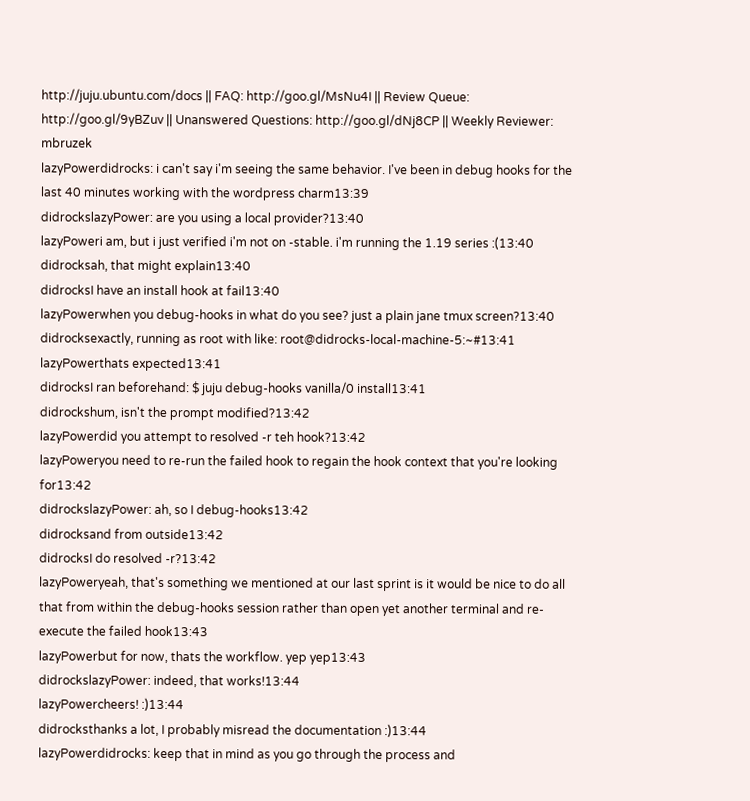http://juju.ubuntu.com/docs || FAQ: http://goo.gl/MsNu4I || Review Queue: http://goo.gl/9yBZuv || Unanswered Questions: http://goo.gl/dNj8CP || Weekly Reviewer: mbruzek
lazyPowerdidrocks: i can't say i'm seeing the same behavior. I've been in debug hooks for the last 40 minutes working with the wordpress charm13:39
didrockslazyPower: are you using a local provider?13:40
lazyPoweri am, but i just verified i'm not on -stable. i'm running the 1.19 series :(13:40
didrocksah, that might explain13:40
didrocksI have an install hook at fail13:40
lazyPowerwhen you debug-hooks in what do you see? just a plain jane tmux screen?13:40
didrocksexactly, running as root with like: root@didrocks-local-machine-5:~#13:41
lazyPowerthats expected13:41
didrocksI ran beforehand: $ juju debug-hooks vanilla/0 install13:41
didrockshum, isn't the prompt modified?13:42
lazyPowerdid you attempt to resolved -r teh hook?13:42
lazyPoweryou need to re-run the failed hook to regain the hook context that you're looking for13:42
didrockslazyPower: ah, so I debug-hooks13:42
didrocksand from outside13:42
didrocksI do resolved -r?13:42
lazyPoweryeah, that's something we mentioned at our last sprint is it would be nice to do all that from within the debug-hooks session rather than open yet another terminal and re-execute the failed hook13:43
lazyPowerbut for now, thats the workflow. yep yep13:43
didrockslazyPower: indeed, that works!13:44
lazyPowercheers! :)13:44
didrocksthanks a lot, I probably misread the documentation :)13:44
lazyPowerdidrocks: keep that in mind as you go through the process and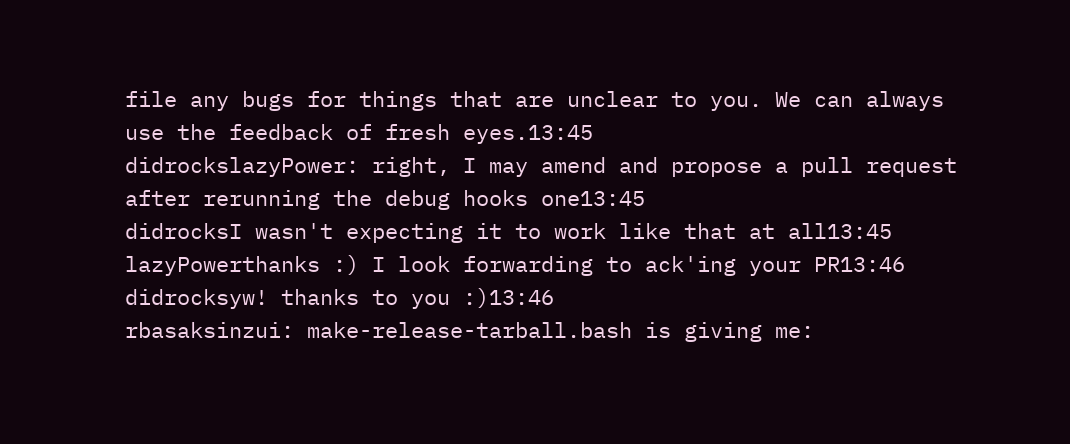file any bugs for things that are unclear to you. We can always use the feedback of fresh eyes.13:45
didrockslazyPower: right, I may amend and propose a pull request after rerunning the debug hooks one13:45
didrocksI wasn't expecting it to work like that at all13:45
lazyPowerthanks :) I look forwarding to ack'ing your PR13:46
didrocksyw! thanks to you :)13:46
rbasaksinzui: make-release-tarball.bash is giving me: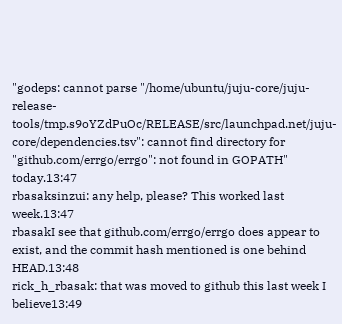"godeps: cannot parse "/home/ubuntu/juju-core/juju-release-tools/tmp.s9oYZdPuOc/RELEASE/src/launchpad.net/juju-core/dependencies.tsv": cannot find directory for "github.com/errgo/errgo": not found in GOPATH" today.13:47
rbasaksinzui: any help, please? This worked last week.13:47
rbasakI see that github.com/errgo/errgo does appear to exist, and the commit hash mentioned is one behind HEAD.13:48
rick_h_rbasak: that was moved to github this last week I believe13:49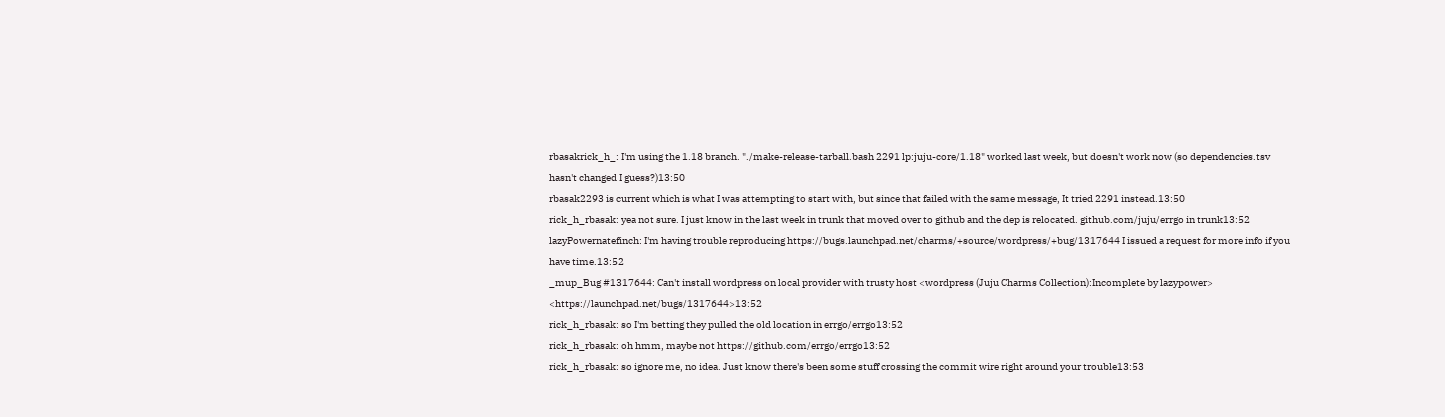rbasakrick_h_: I'm using the 1.18 branch. "./make-release-tarball.bash 2291 lp:juju-core/1.18" worked last week, but doesn't work now (so dependencies.tsv hasn't changed I guess?)13:50
rbasak2293 is current which is what I was attempting to start with, but since that failed with the same message, It tried 2291 instead.13:50
rick_h_rbasak: yea not sure. I just know in the last week in trunk that moved over to github and the dep is relocated. github.com/juju/errgo in trunk13:52
lazyPowernatefinch: I'm having trouble reproducing https://bugs.launchpad.net/charms/+source/wordpress/+bug/1317644 I issued a request for more info if you have time.13:52
_mup_Bug #1317644: Can't install wordpress on local provider with trusty host <wordpress (Juju Charms Collection):Incomplete by lazypower> <https://launchpad.net/bugs/1317644>13:52
rick_h_rbasak: so I'm betting they pulled the old location in errgo/errgo13:52
rick_h_rbasak: oh hmm, maybe not https://github.com/errgo/errgo13:52
rick_h_rbasak: so ignore me, no idea. Just know there's been some stuff crossing the commit wire right around your trouble13:53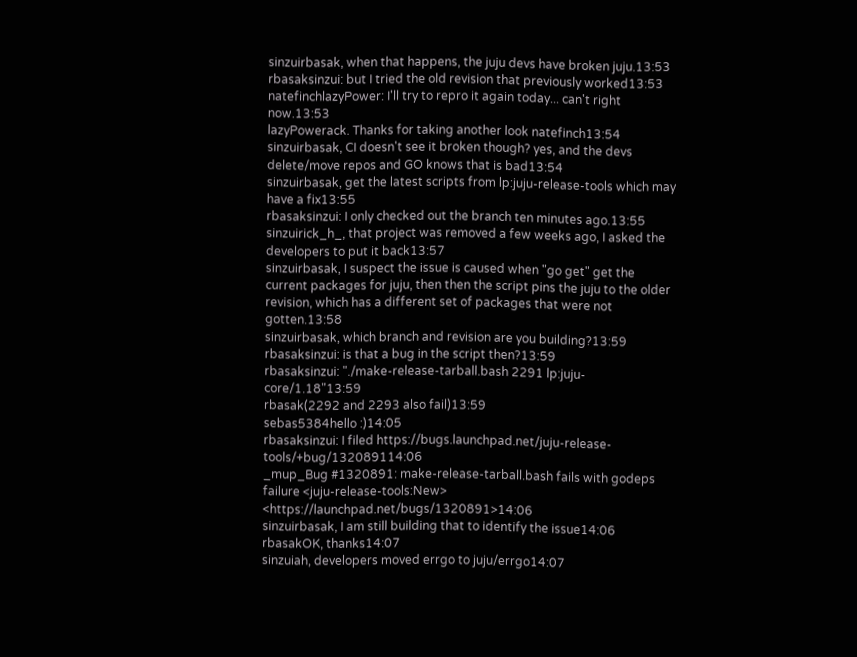sinzuirbasak, when that happens, the juju devs have broken juju.13:53
rbasaksinzui: but I tried the old revision that previously worked13:53
natefinchlazyPower: I'll try to repro it again today... can't right now.13:53
lazyPowerack. Thanks for taking another look natefinch13:54
sinzuirbasak, CI doesn't see it broken though? yes, and the devs delete/move repos and GO knows that is bad13:54
sinzuirbasak, get the latest scripts from lp:juju-release-tools which may have a fix13:55
rbasaksinzui: I only checked out the branch ten minutes ago.13:55
sinzuirick_h_, that project was removed a few weeks ago, I asked the developers to put it back13:57
sinzuirbasak, I suspect the issue is caused when "go get" get the current packages for juju, then then the script pins the juju to the older revision, which has a different set of packages that were not gotten.13:58
sinzuirbasak, which branch and revision are you building?13:59
rbasaksinzui: is that a bug in the script then?13:59
rbasaksinzui: "./make-release-tarball.bash 2291 lp:juju-core/1.18"13:59
rbasak(2292 and 2293 also fail)13:59
sebas5384hello :)14:05
rbasaksinzui: I filed https://bugs.launchpad.net/juju-release-tools/+bug/132089114:06
_mup_Bug #1320891: make-release-tarball.bash fails with godeps failure <juju-release-tools:New> <https://launchpad.net/bugs/1320891>14:06
sinzuirbasak, I am still building that to identify the issue14:06
rbasakOK, thanks14:07
sinzuiah, developers moved errgo to juju/errgo14:07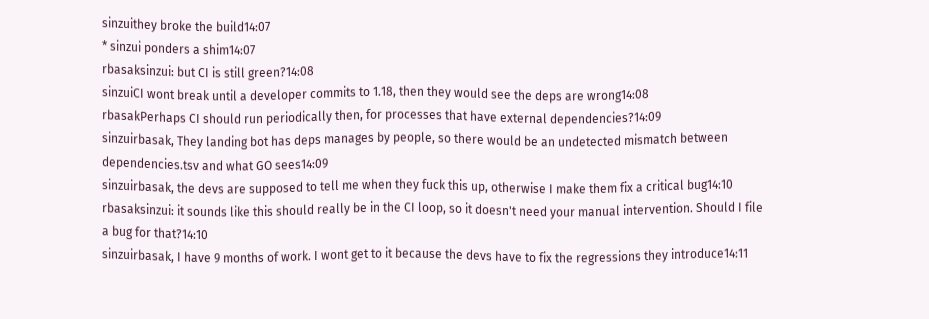sinzuithey broke the build14:07
* sinzui ponders a shim14:07
rbasaksinzui: but CI is still green?14:08
sinzuiCI wont break until a developer commits to 1.18, then they would see the deps are wrong14:08
rbasakPerhaps CI should run periodically then, for processes that have external dependencies?14:09
sinzuirbasak, They landing bot has deps manages by people, so there would be an undetected mismatch between  dependencies.tsv and what GO sees14:09
sinzuirbasak, the devs are supposed to tell me when they fuck this up, otherwise I make them fix a critical bug14:10
rbasaksinzui: it sounds like this should really be in the CI loop, so it doesn't need your manual intervention. Should I file a bug for that?14:10
sinzuirbasak, I have 9 months of work. I wont get to it because the devs have to fix the regressions they introduce14:11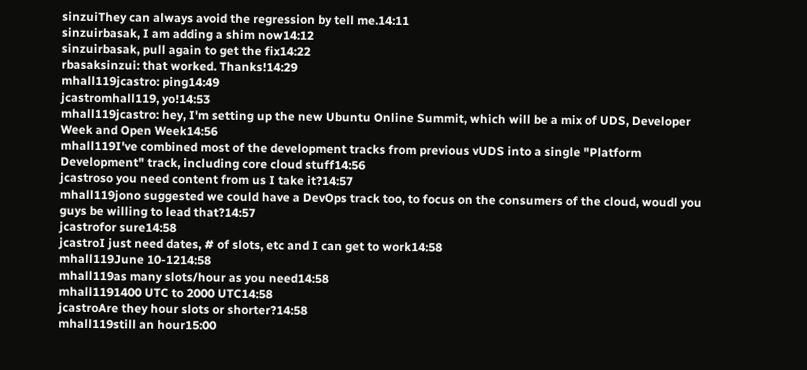sinzuiThey can always avoid the regression by tell me.14:11
sinzuirbasak, I am adding a shim now14:12
sinzuirbasak, pull again to get the fix14:22
rbasaksinzui: that worked. Thanks!14:29
mhall119jcastro: ping14:49
jcastromhall119, yo!14:53
mhall119jcastro: hey, I'm setting up the new Ubuntu Online Summit, which will be a mix of UDS, Developer Week and Open Week14:56
mhall119I've combined most of the development tracks from previous vUDS into a single "Platform Development" track, including core cloud stuff14:56
jcastroso you need content from us I take it?14:57
mhall119jono suggested we could have a DevOps track too, to focus on the consumers of the cloud, woudl you guys be willing to lead that?14:57
jcastrofor sure14:58
jcastroI just need dates, # of slots, etc and I can get to work14:58
mhall119June 10-1214:58
mhall119as many slots/hour as you need14:58
mhall1191400 UTC to 2000 UTC14:58
jcastroAre they hour slots or shorter?14:58
mhall119still an hour15:00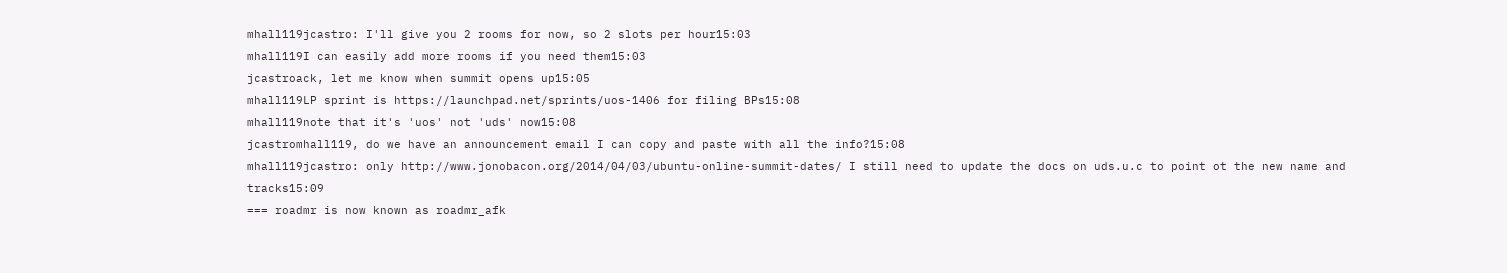mhall119jcastro: I'll give you 2 rooms for now, so 2 slots per hour15:03
mhall119I can easily add more rooms if you need them15:03
jcastroack, let me know when summit opens up15:05
mhall119LP sprint is https://launchpad.net/sprints/uos-1406 for filing BPs15:08
mhall119note that it's 'uos' not 'uds' now15:08
jcastromhall119, do we have an announcement email I can copy and paste with all the info?15:08
mhall119jcastro: only http://www.jonobacon.org/2014/04/03/ubuntu-online-summit-dates/ I still need to update the docs on uds.u.c to point ot the new name and tracks15:09
=== roadmr is now known as roadmr_afk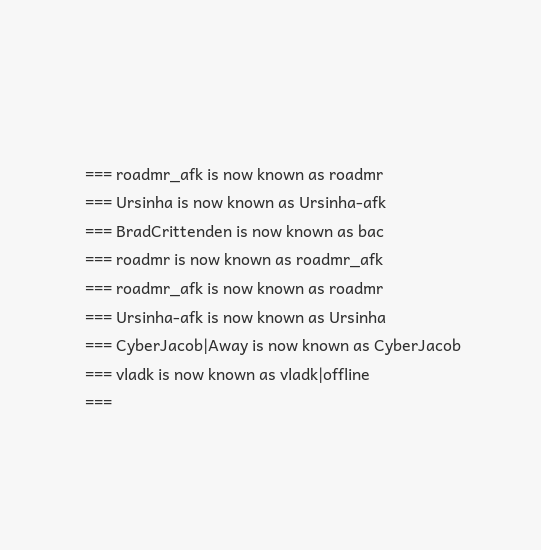=== roadmr_afk is now known as roadmr
=== Ursinha is now known as Ursinha-afk
=== BradCrittenden is now known as bac
=== roadmr is now known as roadmr_afk
=== roadmr_afk is now known as roadmr
=== Ursinha-afk is now known as Ursinha
=== CyberJacob|Away is now known as CyberJacob
=== vladk is now known as vladk|offline
===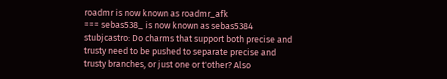roadmr is now known as roadmr_afk
=== sebas538_ is now known as sebas5384
stubjcastro: Do charms that support both precise and trusty need to be pushed to separate precise and trusty branches, or just one or t'other? Also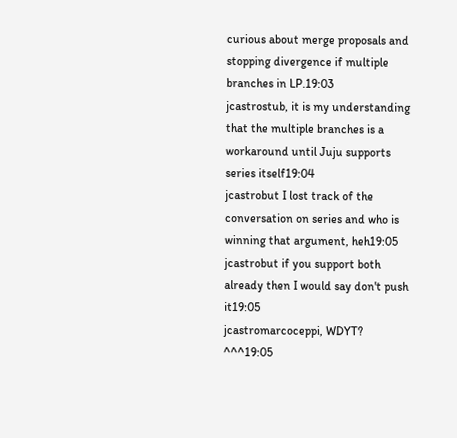curious about merge proposals and stopping divergence if multiple branches in LP.19:03
jcastrostub, it is my understanding that the multiple branches is a workaround until Juju supports series itself19:04
jcastrobut I lost track of the conversation on series and who is winning that argument, heh19:05
jcastrobut if you support both already then I would say don't push it19:05
jcastromarcoceppi, WDYT? ^^^19:05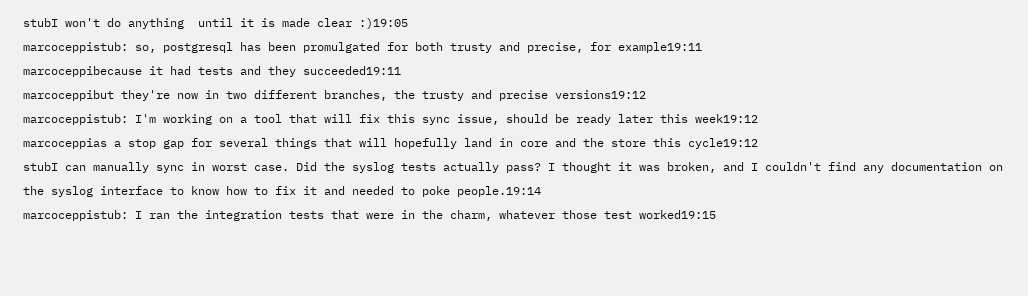stubI won't do anything  until it is made clear :)19:05
marcoceppistub: so, postgresql has been promulgated for both trusty and precise, for example19:11
marcoceppibecause it had tests and they succeeded19:11
marcoceppibut they're now in two different branches, the trusty and precise versions19:12
marcoceppistub: I'm working on a tool that will fix this sync issue, should be ready later this week19:12
marcoceppias a stop gap for several things that will hopefully land in core and the store this cycle19:12
stubI can manually sync in worst case. Did the syslog tests actually pass? I thought it was broken, and I couldn't find any documentation on the syslog interface to know how to fix it and needed to poke people.19:14
marcoceppistub: I ran the integration tests that were in the charm, whatever those test worked19:15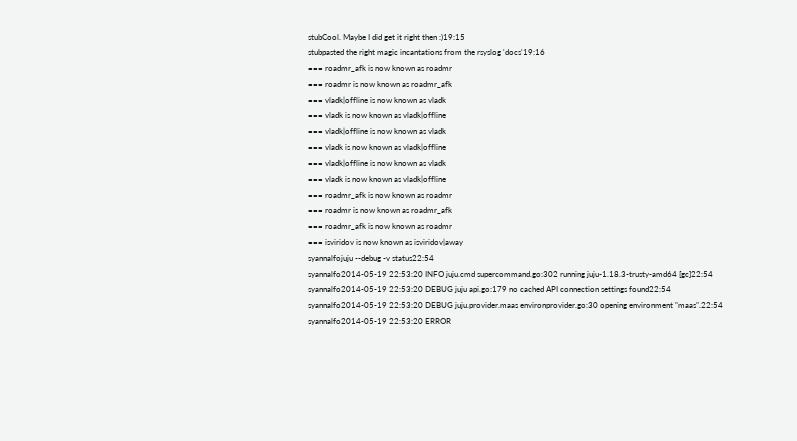stubCool. Maybe I did get it right then :)19:15
stubpasted the right magic incantations from the rsyslog 'docs'19:16
=== roadmr_afk is now known as roadmr
=== roadmr is now known as roadmr_afk
=== vladk|offline is now known as vladk
=== vladk is now known as vladk|offline
=== vladk|offline is now known as vladk
=== vladk is now known as vladk|offline
=== vladk|offline is now known as vladk
=== vladk is now known as vladk|offline
=== roadmr_afk is now known as roadmr
=== roadmr is now known as roadmr_afk
=== roadmr_afk is now known as roadmr
=== isviridov is now known as isviridov|away
syannalfojuju --debug -v status22:54
syannalfo2014-05-19 22:53:20 INFO juju.cmd supercommand.go:302 running juju-1.18.3-trusty-amd64 [gc]22:54
syannalfo2014-05-19 22:53:20 DEBUG juju api.go:179 no cached API connection settings found22:54
syannalfo2014-05-19 22:53:20 DEBUG juju.provider.maas environprovider.go:30 opening environment "maas".22:54
syannalfo2014-05-19 22:53:20 ERROR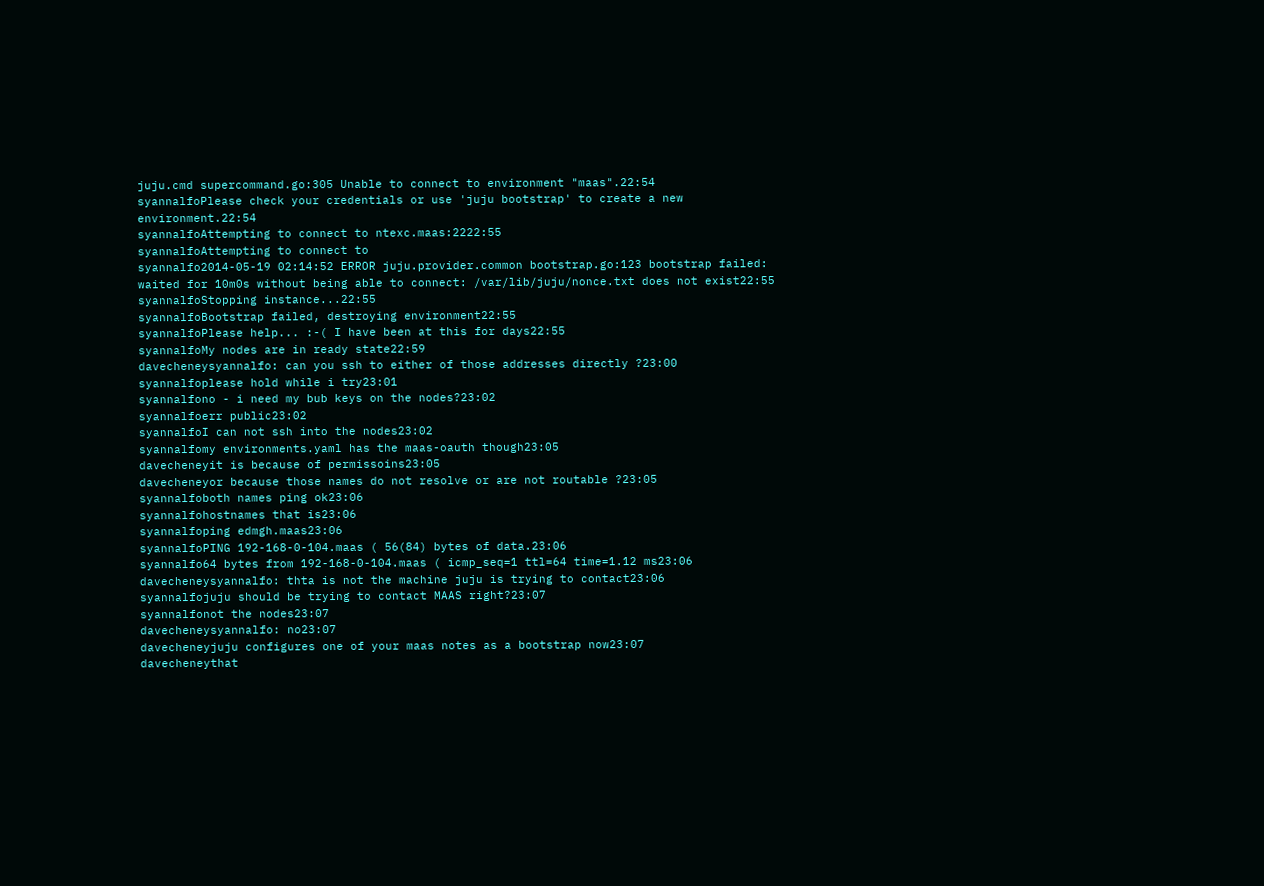juju.cmd supercommand.go:305 Unable to connect to environment "maas".22:54
syannalfoPlease check your credentials or use 'juju bootstrap' to create a new environment.22:54
syannalfoAttempting to connect to ntexc.maas:2222:55
syannalfoAttempting to connect to
syannalfo2014-05-19 02:14:52 ERROR juju.provider.common bootstrap.go:123 bootstrap failed: waited for 10m0s without being able to connect: /var/lib/juju/nonce.txt does not exist22:55
syannalfoStopping instance...22:55
syannalfoBootstrap failed, destroying environment22:55
syannalfoPlease help... :-( I have been at this for days22:55
syannalfoMy nodes are in ready state22:59
davecheneysyannalfo: can you ssh to either of those addresses directly ?23:00
syannalfoplease hold while i try23:01
syannalfono - i need my bub keys on the nodes?23:02
syannalfoerr public23:02
syannalfoI can not ssh into the nodes23:02
syannalfomy environments.yaml has the maas-oauth though23:05
davecheneyit is because of permissoins23:05
davecheneyor because those names do not resolve or are not routable ?23:05
syannalfoboth names ping ok23:06
syannalfohostnames that is23:06
syannalfoping edmgh.maas23:06
syannalfoPING 192-168-0-104.maas ( 56(84) bytes of data.23:06
syannalfo64 bytes from 192-168-0-104.maas ( icmp_seq=1 ttl=64 time=1.12 ms23:06
davecheneysyannalfo: thta is not the machine juju is trying to contact23:06
syannalfojuju should be trying to contact MAAS right?23:07
syannalfonot the nodes23:07
davecheneysyannalfo: no23:07
davecheneyjuju configures one of your maas notes as a bootstrap now23:07
davecheneythat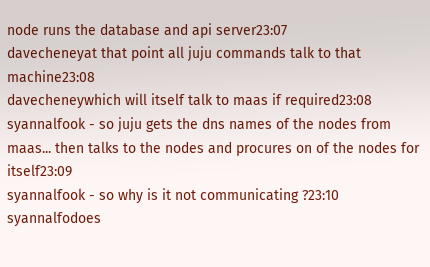node runs the database and api server23:07
davecheneyat that point all juju commands talk to that machine23:08
davecheneywhich will itself talk to maas if required23:08
syannalfook - so juju gets the dns names of the nodes from maas... then talks to the nodes and procures on of the nodes for itself23:09
syannalfook - so why is it not communicating ?23:10
syannalfodoes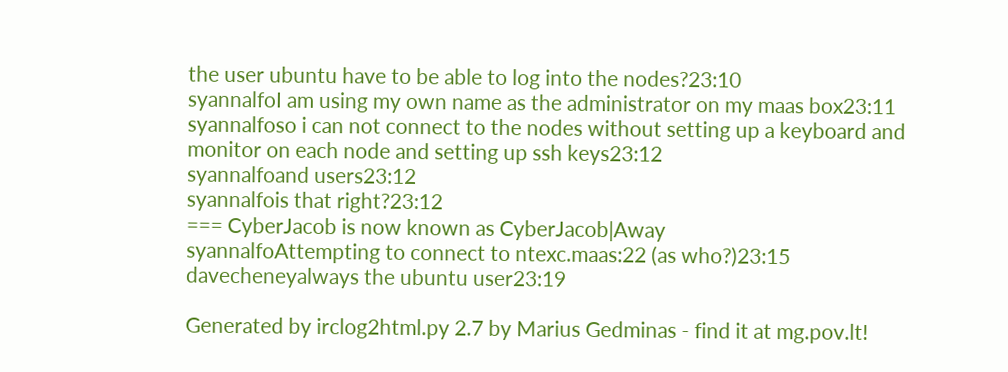the user ubuntu have to be able to log into the nodes?23:10
syannalfoI am using my own name as the administrator on my maas box23:11
syannalfoso i can not connect to the nodes without setting up a keyboard and monitor on each node and setting up ssh keys23:12
syannalfoand users23:12
syannalfois that right?23:12
=== CyberJacob is now known as CyberJacob|Away
syannalfoAttempting to connect to ntexc.maas:22 (as who?)23:15
davecheneyalways the ubuntu user23:19

Generated by irclog2html.py 2.7 by Marius Gedminas - find it at mg.pov.lt!